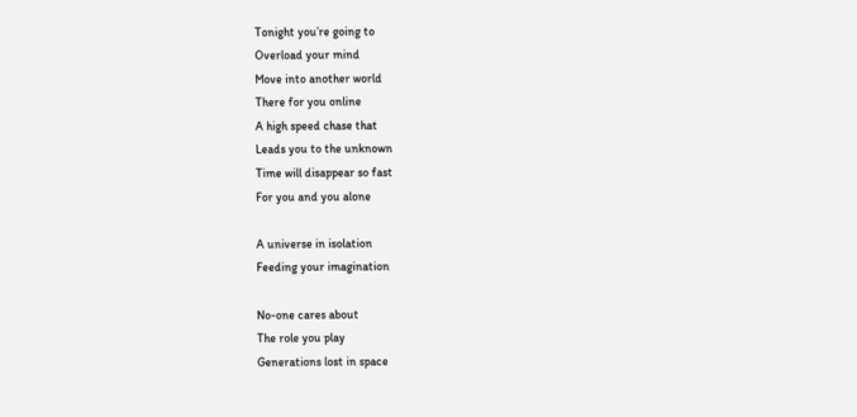Tonight you’re going to
Overload your mind
Move into another world
There for you online
A high speed chase that
Leads you to the unknown
Time will disappear so fast
For you and you alone

A universe in isolation
Feeding your imagination

No-one cares about
The role you play
Generations lost in space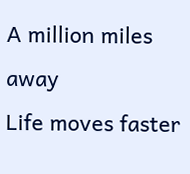A million miles away
Life moves faster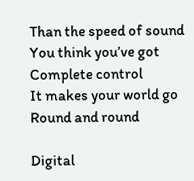Than the speed of sound
You think you’ve got
Complete control
It makes your world go
Round and round

Digital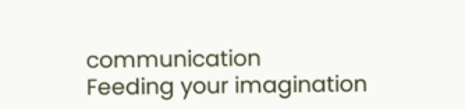communication
Feeding your imagination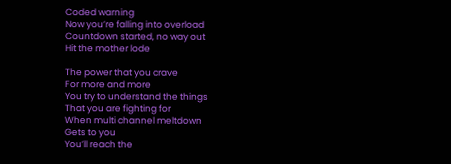Coded warning
Now you’re falling into overload
Countdown started, no way out
Hit the mother lode

The power that you crave
For more and more
You try to understand the things
That you are fighting for
When multi channel meltdown
Gets to you
You’ll reach the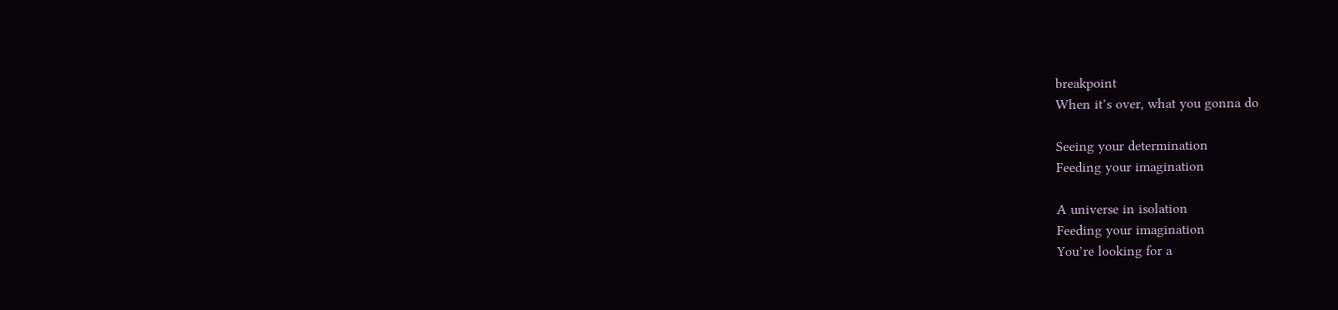breakpoint
When it’s over, what you gonna do

Seeing your determination
Feeding your imagination

A universe in isolation
Feeding your imagination
You’re looking for a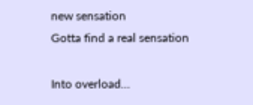new sensation
Gotta find a real sensation

Into overload…